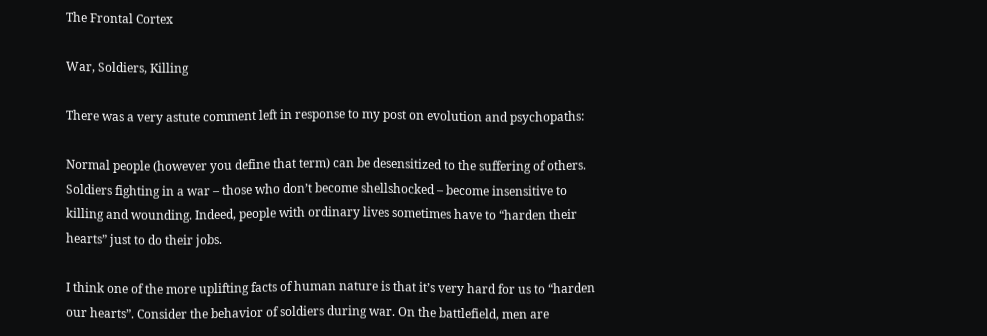The Frontal Cortex

War, Soldiers, Killing

There was a very astute comment left in response to my post on evolution and psychopaths:

Normal people (however you define that term) can be desensitized to the suffering of others. Soldiers fighting in a war – those who don’t become shellshocked – become insensitive to killing and wounding. Indeed, people with ordinary lives sometimes have to “harden their hearts” just to do their jobs.

I think one of the more uplifting facts of human nature is that it’s very hard for us to “harden our hearts”. Consider the behavior of soldiers during war. On the battlefield, men are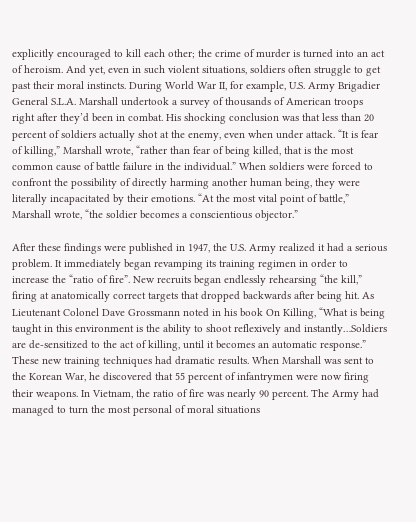explicitly encouraged to kill each other; the crime of murder is turned into an act of heroism. And yet, even in such violent situations, soldiers often struggle to get past their moral instincts. During World War II, for example, U.S. Army Brigadier General S.L.A. Marshall undertook a survey of thousands of American troops right after they’d been in combat. His shocking conclusion was that less than 20 percent of soldiers actually shot at the enemy, even when under attack. “It is fear of killing,” Marshall wrote, “rather than fear of being killed, that is the most common cause of battle failure in the individual.” When soldiers were forced to confront the possibility of directly harming another human being, they were literally incapacitated by their emotions. “At the most vital point of battle,” Marshall wrote, “the soldier becomes a conscientious objector.”

After these findings were published in 1947, the U.S. Army realized it had a serious problem. It immediately began revamping its training regimen in order to increase the “ratio of fire”. New recruits began endlessly rehearsing “the kill,” firing at anatomically correct targets that dropped backwards after being hit. As Lieutenant Colonel Dave Grossmann noted in his book On Killing, “What is being taught in this environment is the ability to shoot reflexively and instantly…Soldiers are de-sensitized to the act of killing, until it becomes an automatic response.” These new training techniques had dramatic results. When Marshall was sent to the Korean War, he discovered that 55 percent of infantrymen were now firing their weapons. In Vietnam, the ratio of fire was nearly 90 percent. The Army had managed to turn the most personal of moral situations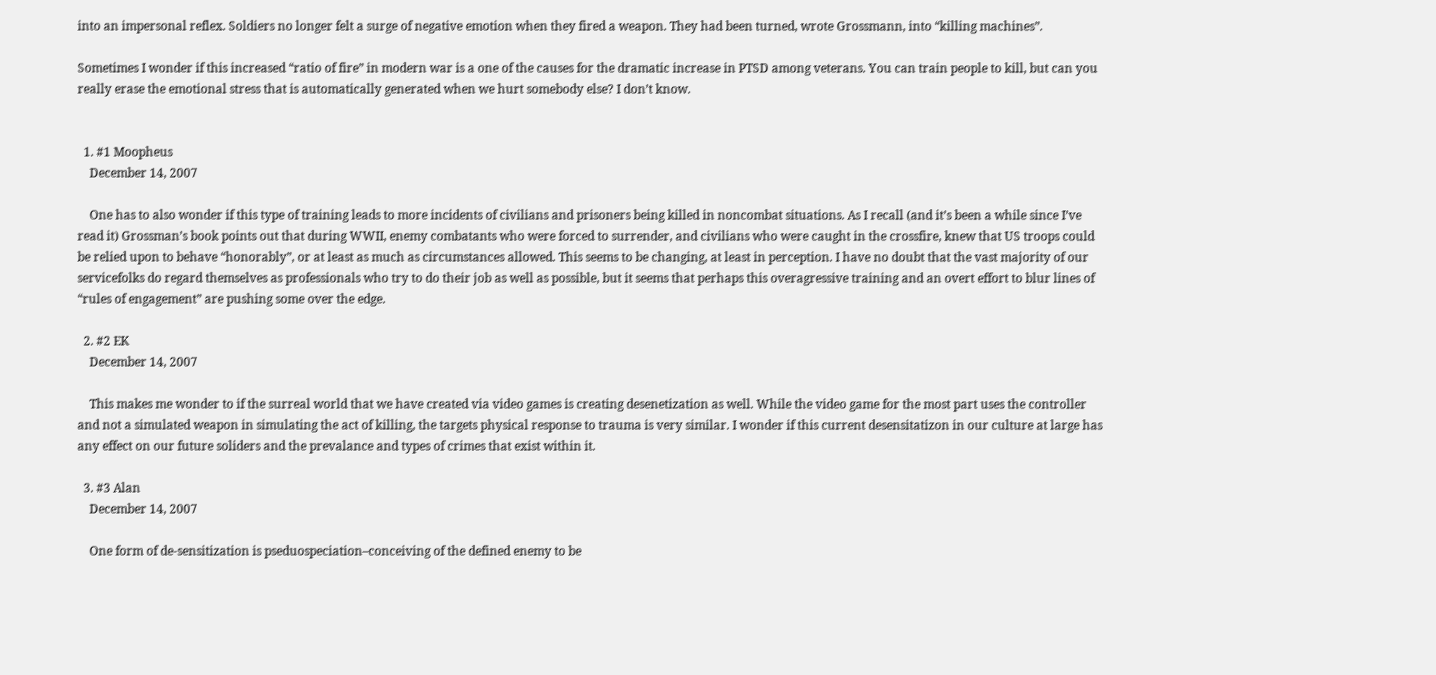into an impersonal reflex. Soldiers no longer felt a surge of negative emotion when they fired a weapon. They had been turned, wrote Grossmann, into “killing machines”.

Sometimes I wonder if this increased “ratio of fire” in modern war is a one of the causes for the dramatic increase in PTSD among veterans. You can train people to kill, but can you really erase the emotional stress that is automatically generated when we hurt somebody else? I don’t know.


  1. #1 Moopheus
    December 14, 2007

    One has to also wonder if this type of training leads to more incidents of civilians and prisoners being killed in noncombat situations. As I recall (and it’s been a while since I’ve read it) Grossman’s book points out that during WWII, enemy combatants who were forced to surrender, and civilians who were caught in the crossfire, knew that US troops could be relied upon to behave “honorably”, or at least as much as circumstances allowed. This seems to be changing, at least in perception. I have no doubt that the vast majority of our servicefolks do regard themselves as professionals who try to do their job as well as possible, but it seems that perhaps this overagressive training and an overt effort to blur lines of “rules of engagement” are pushing some over the edge.

  2. #2 EK
    December 14, 2007

    This makes me wonder to if the surreal world that we have created via video games is creating desenetization as well. While the video game for the most part uses the controller and not a simulated weapon in simulating the act of killing, the targets physical response to trauma is very similar. I wonder if this current desensitatizon in our culture at large has any effect on our future soliders and the prevalance and types of crimes that exist within it.

  3. #3 Alan
    December 14, 2007

    One form of de-sensitization is pseduospeciation–conceiving of the defined enemy to be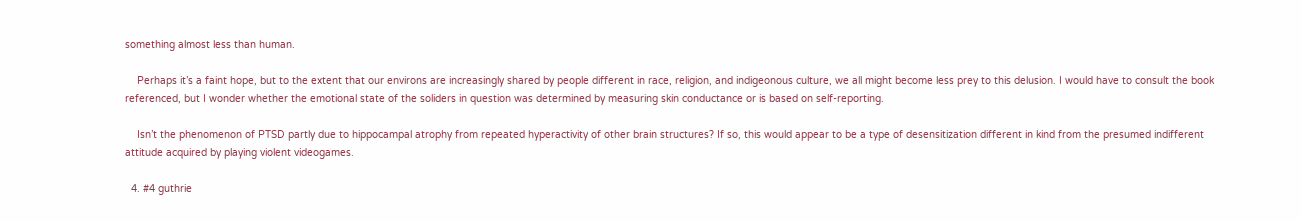something almost less than human.

    Perhaps it’s a faint hope, but to the extent that our environs are increasingly shared by people different in race, religion, and indigeonous culture, we all might become less prey to this delusion. I would have to consult the book referenced, but I wonder whether the emotional state of the soliders in question was determined by measuring skin conductance or is based on self-reporting.

    Isn’t the phenomenon of PTSD partly due to hippocampal atrophy from repeated hyperactivity of other brain structures? If so, this would appear to be a type of desensitization different in kind from the presumed indifferent attitude acquired by playing violent videogames.

  4. #4 guthrie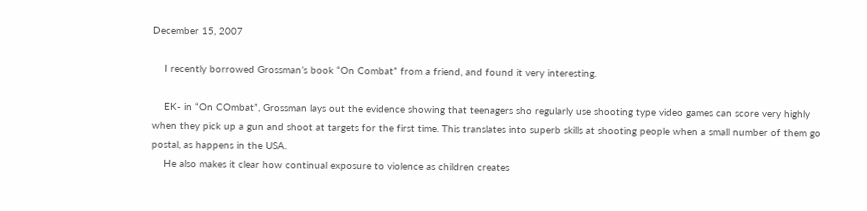December 15, 2007

    I recently borrowed Grossman’s book “On Combat” from a friend, and found it very interesting.

    EK- in “On COmbat”, Grossman lays out the evidence showing that teenagers sho regularly use shooting type video games can score very highly when they pick up a gun and shoot at targets for the first time. This translates into superb skills at shooting people when a small number of them go postal, as happens in the USA.
    He also makes it clear how continual exposure to violence as children creates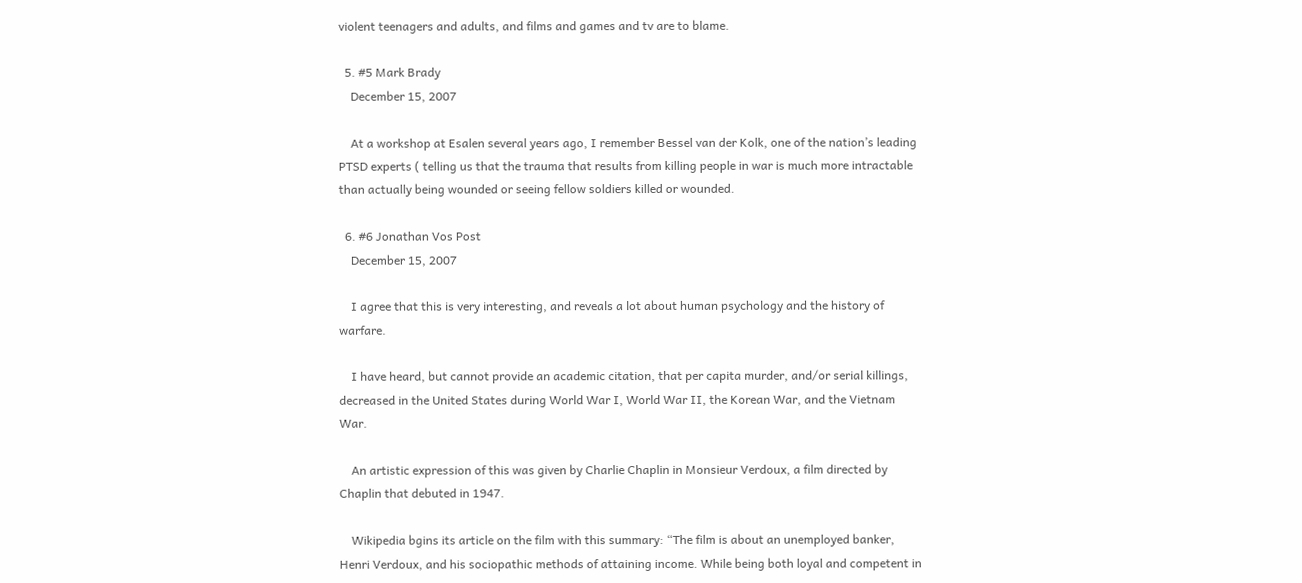violent teenagers and adults, and films and games and tv are to blame.

  5. #5 Mark Brady
    December 15, 2007

    At a workshop at Esalen several years ago, I remember Bessel van der Kolk, one of the nation’s leading PTSD experts ( telling us that the trauma that results from killing people in war is much more intractable than actually being wounded or seeing fellow soldiers killed or wounded.

  6. #6 Jonathan Vos Post
    December 15, 2007

    I agree that this is very interesting, and reveals a lot about human psychology and the history of warfare.

    I have heard, but cannot provide an academic citation, that per capita murder, and/or serial killings, decreased in the United States during World War I, World War II, the Korean War, and the Vietnam War.

    An artistic expression of this was given by Charlie Chaplin in Monsieur Verdoux, a film directed by Chaplin that debuted in 1947.

    Wikipedia bgins its article on the film with this summary: “The film is about an unemployed banker, Henri Verdoux, and his sociopathic methods of attaining income. While being both loyal and competent in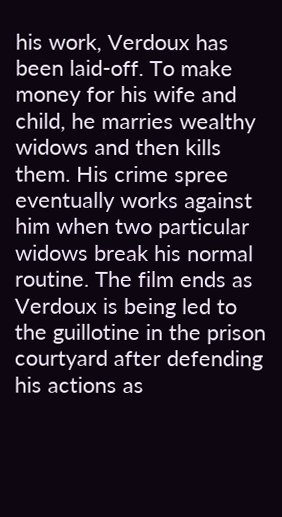his work, Verdoux has been laid-off. To make money for his wife and child, he marries wealthy widows and then kills them. His crime spree eventually works against him when two particular widows break his normal routine. The film ends as Verdoux is being led to the guillotine in the prison courtyard after defending his actions as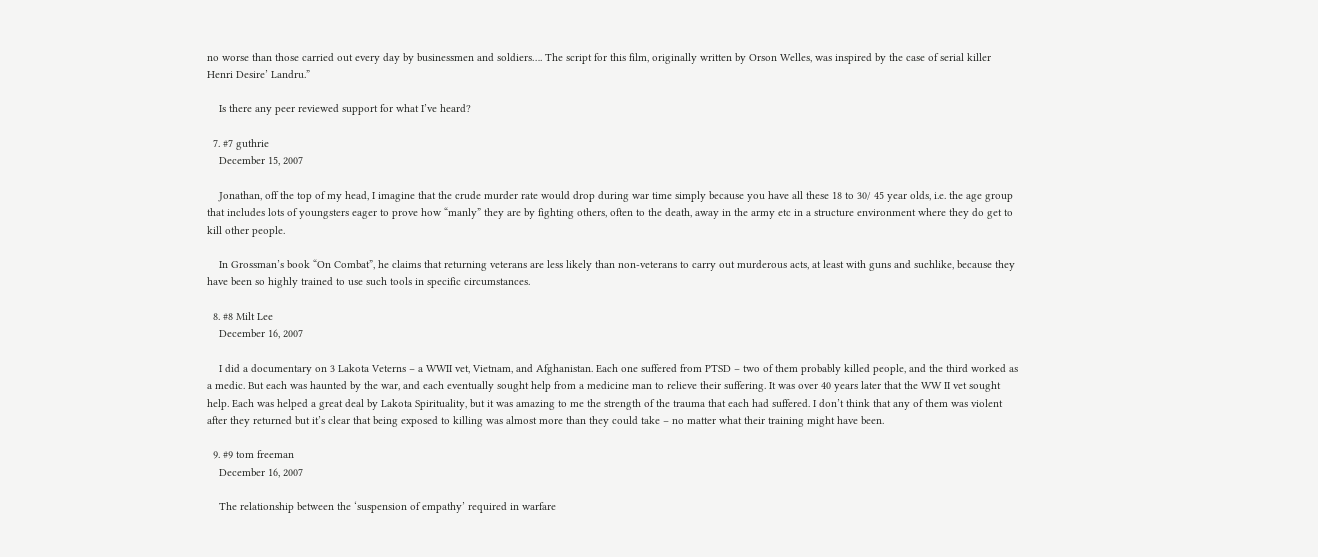no worse than those carried out every day by businessmen and soldiers…. The script for this film, originally written by Orson Welles, was inspired by the case of serial killer Henri Desire’ Landru.”

    Is there any peer reviewed support for what I’ve heard?

  7. #7 guthrie
    December 15, 2007

    Jonathan, off the top of my head, I imagine that the crude murder rate would drop during war time simply because you have all these 18 to 30/ 45 year olds, i.e. the age group that includes lots of youngsters eager to prove how “manly” they are by fighting others, often to the death, away in the army etc in a structure environment where they do get to kill other people.

    In Grossman’s book “On Combat”, he claims that returning veterans are less likely than non-veterans to carry out murderous acts, at least with guns and suchlike, because they have been so highly trained to use such tools in specific circumstances.

  8. #8 Milt Lee
    December 16, 2007

    I did a documentary on 3 Lakota Veterns – a WWII vet, Vietnam, and Afghanistan. Each one suffered from PTSD – two of them probably killed people, and the third worked as a medic. But each was haunted by the war, and each eventually sought help from a medicine man to relieve their suffering. It was over 40 years later that the WW II vet sought help. Each was helped a great deal by Lakota Spirituality, but it was amazing to me the strength of the trauma that each had suffered. I don’t think that any of them was violent after they returned but it’s clear that being exposed to killing was almost more than they could take – no matter what their training might have been.

  9. #9 tom freeman
    December 16, 2007

    The relationship between the ‘suspension of empathy’ required in warfare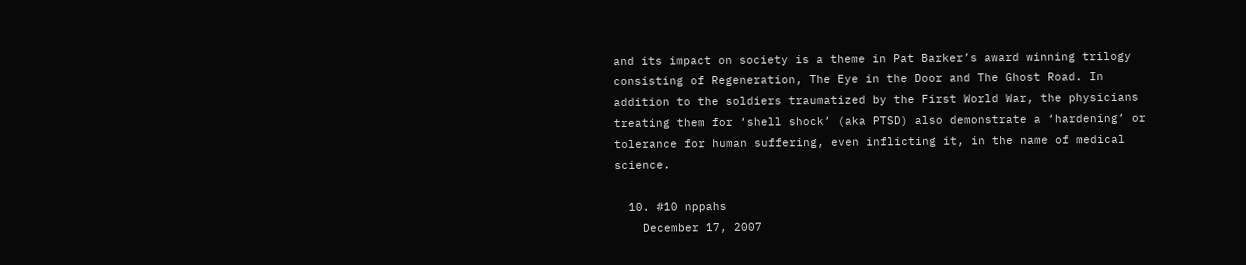and its impact on society is a theme in Pat Barker’s award winning trilogy consisting of Regeneration, The Eye in the Door and The Ghost Road. In addition to the soldiers traumatized by the First World War, the physicians treating them for ‘shell shock’ (aka PTSD) also demonstrate a ‘hardening’ or tolerance for human suffering, even inflicting it, in the name of medical science.

  10. #10 nppahs
    December 17, 2007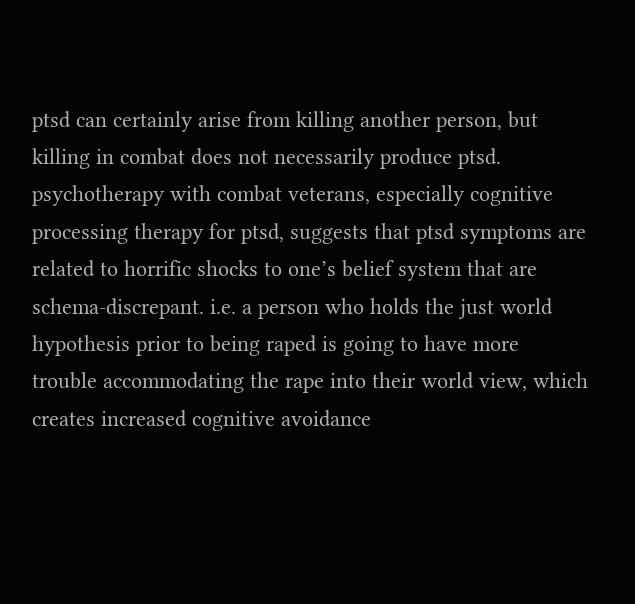ptsd can certainly arise from killing another person, but killing in combat does not necessarily produce ptsd. psychotherapy with combat veterans, especially cognitive processing therapy for ptsd, suggests that ptsd symptoms are related to horrific shocks to one’s belief system that are schema-discrepant. i.e. a person who holds the just world hypothesis prior to being raped is going to have more trouble accommodating the rape into their world view, which creates increased cognitive avoidance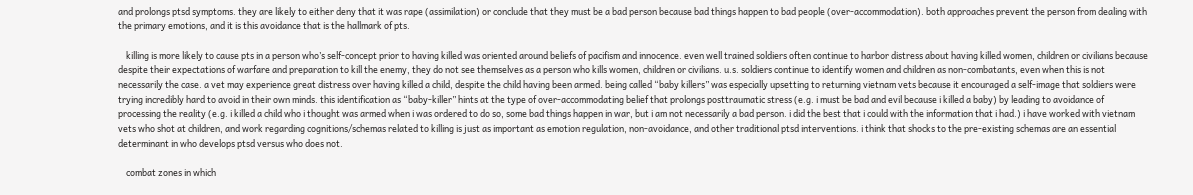and prolongs ptsd symptoms. they are likely to either deny that it was rape (assimilation) or conclude that they must be a bad person because bad things happen to bad people (over-accommodation). both approaches prevent the person from dealing with the primary emotions, and it is this avoidance that is the hallmark of pts.

    killing is more likely to cause pts in a person who’s self-concept prior to having killed was oriented around beliefs of pacifism and innocence. even well trained soldiers often continue to harbor distress about having killed women, children or civilians because despite their expectations of warfare and preparation to kill the enemy, they do not see themselves as a person who kills women, children or civilians. u.s. soldiers continue to identify women and children as non-combatants, even when this is not necessarily the case. a vet may experience great distress over having killed a child, despite the child having been armed. being called “baby killers” was especially upsetting to returning vietnam vets because it encouraged a self-image that soldiers were trying incredibly hard to avoid in their own minds. this identification as “baby-killer” hints at the type of over-accommodating belief that prolongs posttraumatic stress (e.g. i must be bad and evil because i killed a baby) by leading to avoidance of processing the reality (e.g. i killed a child who i thought was armed when i was ordered to do so, some bad things happen in war, but i am not necessarily a bad person. i did the best that i could with the information that i had.) i have worked with vietnam vets who shot at children, and work regarding cognitions/schemas related to killing is just as important as emotion regulation, non-avoidance, and other traditional ptsd interventions. i think that shocks to the pre-existing schemas are an essential determinant in who develops ptsd versus who does not.

    combat zones in which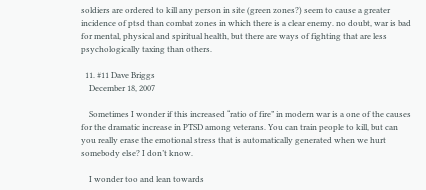soldiers are ordered to kill any person in site (green zones?) seem to cause a greater incidence of ptsd than combat zones in which there is a clear enemy. no doubt, war is bad for mental, physical and spiritual health, but there are ways of fighting that are less psychologically taxing than others.

  11. #11 Dave Briggs
    December 18, 2007

    Sometimes I wonder if this increased “ratio of fire” in modern war is a one of the causes for the dramatic increase in PTSD among veterans. You can train people to kill, but can you really erase the emotional stress that is automatically generated when we hurt somebody else? I don’t know.

    I wonder too and lean towards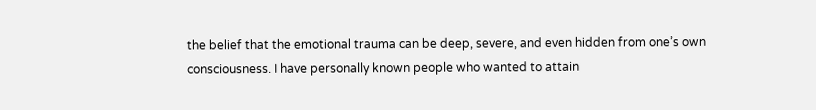the belief that the emotional trauma can be deep, severe, and even hidden from one’s own consciousness. I have personally known people who wanted to attain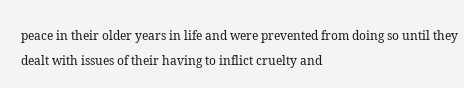peace in their older years in life and were prevented from doing so until they dealt with issues of their having to inflict cruelty and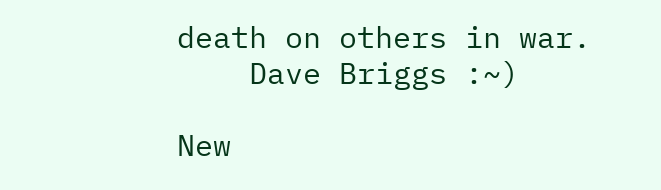death on others in war.
    Dave Briggs :~)

New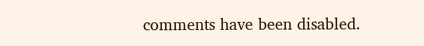comments have been disabled.